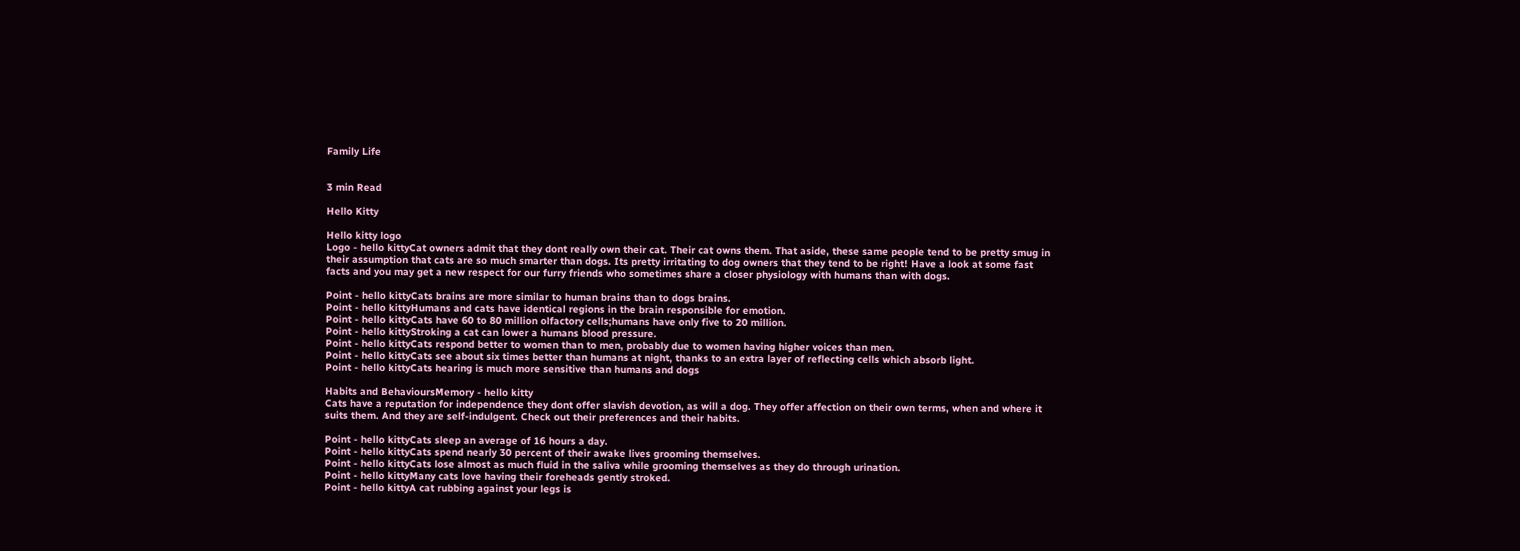Family Life


3 min Read

Hello Kitty

Hello kitty logo
Logo - hello kittyCat owners admit that they dont really own their cat. Their cat owns them. That aside, these same people tend to be pretty smug in their assumption that cats are so much smarter than dogs. Its pretty irritating to dog owners that they tend to be right! Have a look at some fast facts and you may get a new respect for our furry friends who sometimes share a closer physiology with humans than with dogs.

Point - hello kittyCats brains are more similar to human brains than to dogs brains.
Point - hello kittyHumans and cats have identical regions in the brain responsible for emotion.
Point - hello kittyCats have 60 to 80 million olfactory cells;humans have only five to 20 million.
Point - hello kittyStroking a cat can lower a humans blood pressure.
Point - hello kittyCats respond better to women than to men, probably due to women having higher voices than men.
Point - hello kittyCats see about six times better than humans at night, thanks to an extra layer of reflecting cells which absorb light.
Point - hello kittyCats hearing is much more sensitive than humans and dogs

Habits and BehavioursMemory - hello kitty
Cats have a reputation for independence they dont offer slavish devotion, as will a dog. They offer affection on their own terms, when and where it suits them. And they are self-indulgent. Check out their preferences and their habits.

Point - hello kittyCats sleep an average of 16 hours a day.
Point - hello kittyCats spend nearly 30 percent of their awake lives grooming themselves.
Point - hello kittyCats lose almost as much fluid in the saliva while grooming themselves as they do through urination.
Point - hello kittyMany cats love having their foreheads gently stroked.
Point - hello kittyA cat rubbing against your legs is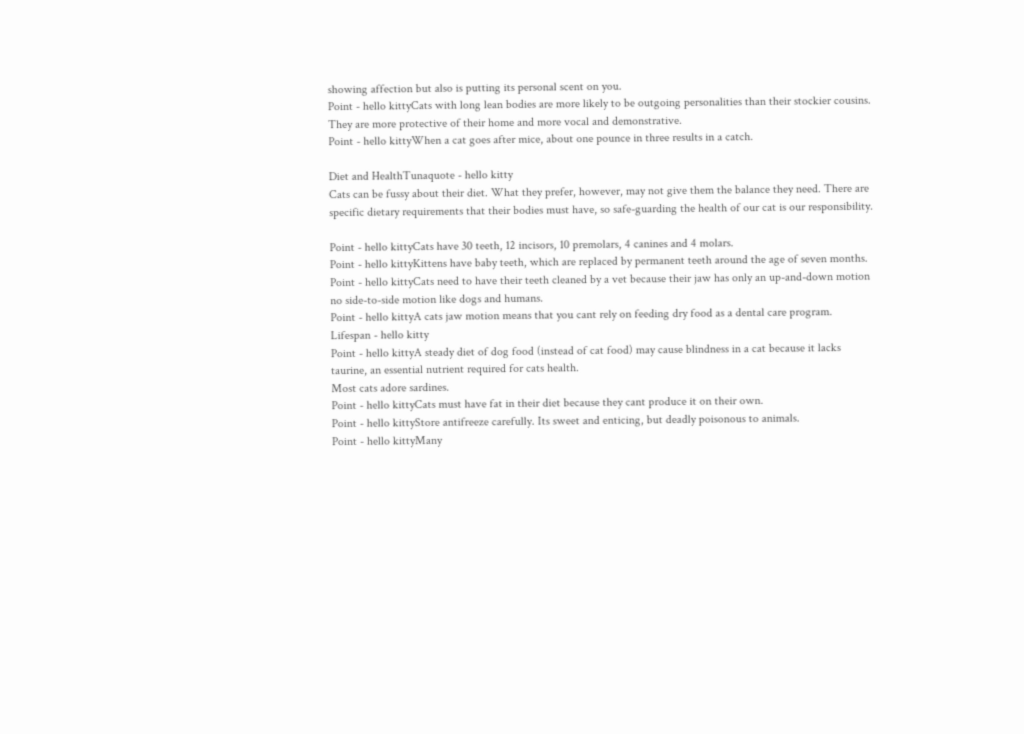showing affection but also is putting its personal scent on you.
Point - hello kittyCats with long lean bodies are more likely to be outgoing personalities than their stockier cousins. They are more protective of their home and more vocal and demonstrative.
Point - hello kittyWhen a cat goes after mice, about one pounce in three results in a catch.

Diet and HealthTunaquote - hello kitty
Cats can be fussy about their diet. What they prefer, however, may not give them the balance they need. There are specific dietary requirements that their bodies must have, so safe-guarding the health of our cat is our responsibility.

Point - hello kittyCats have 30 teeth, 12 incisors, 10 premolars, 4 canines and 4 molars.
Point - hello kittyKittens have baby teeth, which are replaced by permanent teeth around the age of seven months.
Point - hello kittyCats need to have their teeth cleaned by a vet because their jaw has only an up-and-down motion no side-to-side motion like dogs and humans.
Point - hello kittyA cats jaw motion means that you cant rely on feeding dry food as a dental care program. Lifespan - hello kitty
Point - hello kittyA steady diet of dog food (instead of cat food) may cause blindness in a cat because it lacks taurine, an essential nutrient required for cats health.
Most cats adore sardines.
Point - hello kittyCats must have fat in their diet because they cant produce it on their own.
Point - hello kittyStore antifreeze carefully. Its sweet and enticing, but deadly poisonous to animals.
Point - hello kittyMany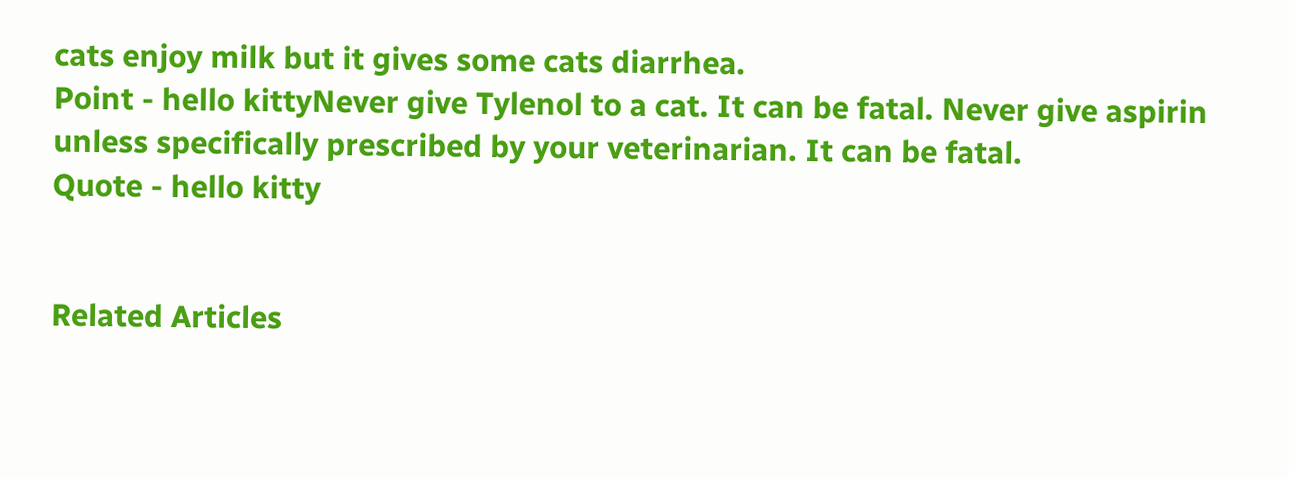cats enjoy milk but it gives some cats diarrhea.
Point - hello kittyNever give Tylenol to a cat. It can be fatal. Never give aspirin unless specifically prescribed by your veterinarian. It can be fatal.
Quote - hello kitty


Related Articles